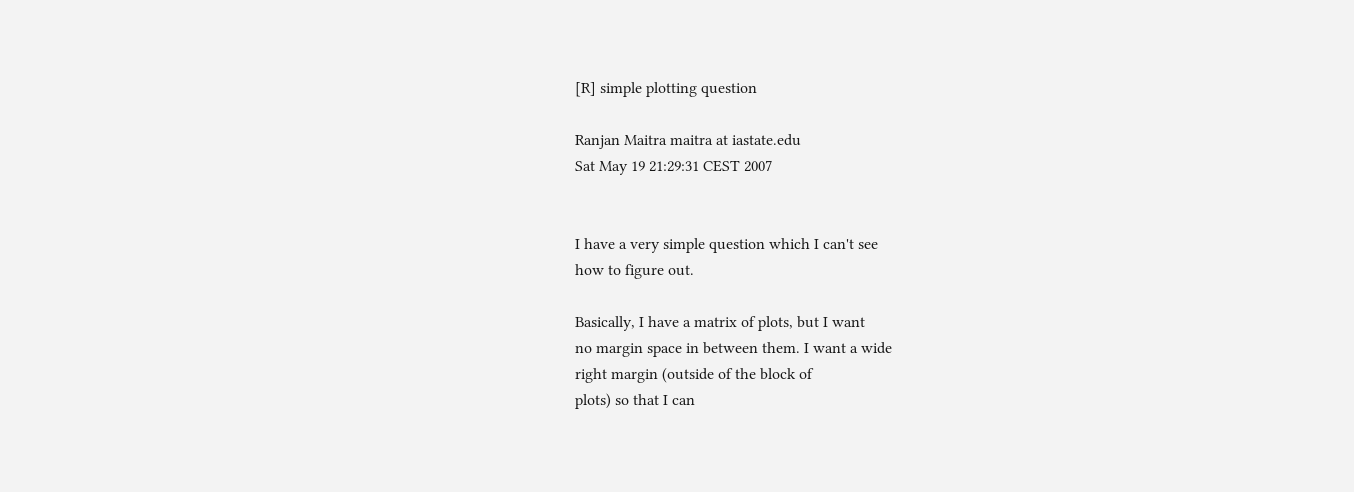[R] simple plotting question

Ranjan Maitra maitra at iastate.edu
Sat May 19 21:29:31 CEST 2007


I have a very simple question which I can't see
how to figure out.

Basically, I have a matrix of plots, but I want
no margin space in between them. I want a wide
right margin (outside of the block of
plots) so that I can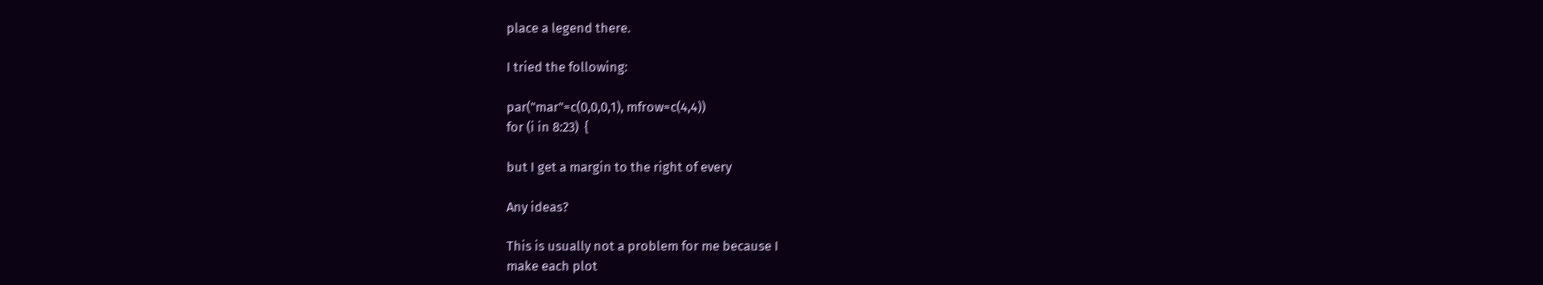place a legend there.

I tried the following:

par("mar"=c(0,0,0,1), mfrow=c(4,4))
for (i in 8:23)  {

but I get a margin to the right of every

Any ideas?

This is usually not a problem for me because I
make each plot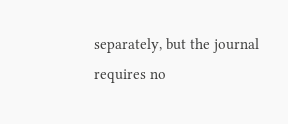separately, but the journal
requires no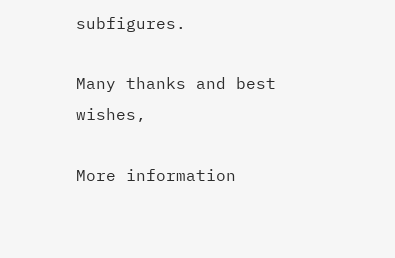subfigures.

Many thanks and best wishes,

More information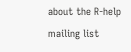about the R-help mailing list